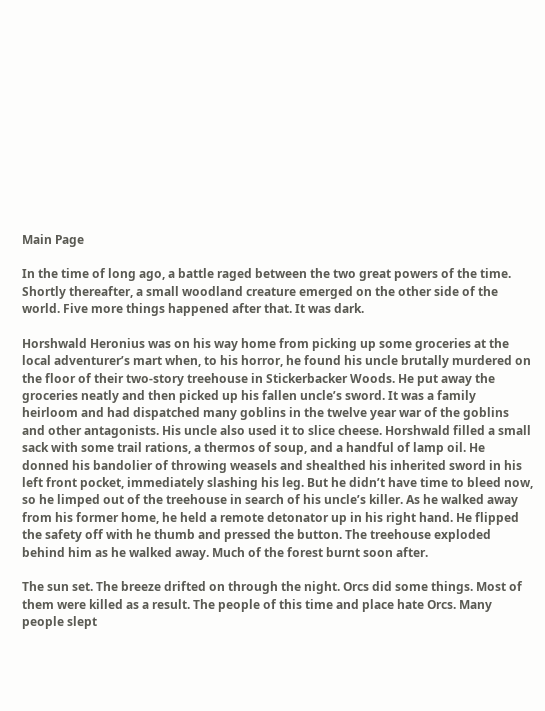Main Page

In the time of long ago, a battle raged between the two great powers of the time. Shortly thereafter, a small woodland creature emerged on the other side of the world. Five more things happened after that. It was dark.

Horshwald Heronius was on his way home from picking up some groceries at the local adventurer’s mart when, to his horror, he found his uncle brutally murdered on the floor of their two-story treehouse in Stickerbacker Woods. He put away the groceries neatly and then picked up his fallen uncle’s sword. It was a family heirloom and had dispatched many goblins in the twelve year war of the goblins and other antagonists. His uncle also used it to slice cheese. Horshwald filled a small sack with some trail rations, a thermos of soup, and a handful of lamp oil. He donned his bandolier of throwing weasels and shealthed his inherited sword in his left front pocket, immediately slashing his leg. But he didn’t have time to bleed now, so he limped out of the treehouse in search of his uncle’s killer. As he walked away from his former home, he held a remote detonator up in his right hand. He flipped the safety off with he thumb and pressed the button. The treehouse exploded behind him as he walked away. Much of the forest burnt soon after.

The sun set. The breeze drifted on through the night. Orcs did some things. Most of them were killed as a result. The people of this time and place hate Orcs. Many people slept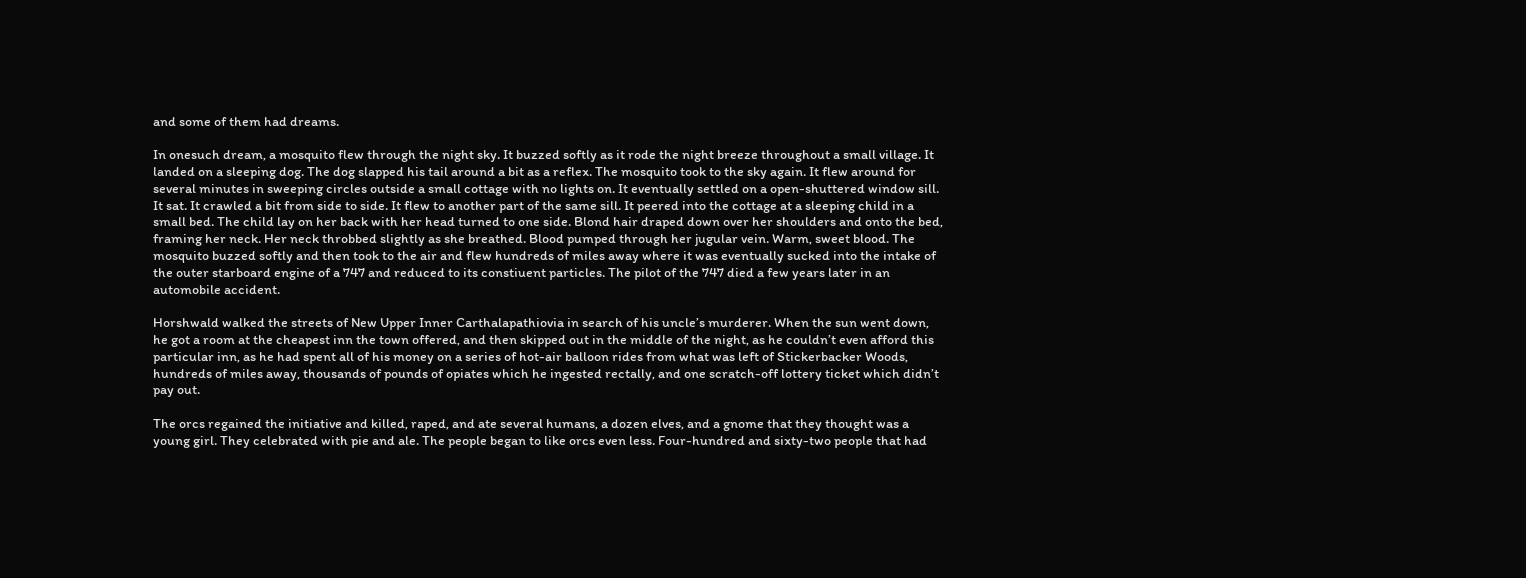and some of them had dreams.

In onesuch dream, a mosquito flew through the night sky. It buzzed softly as it rode the night breeze throughout a small village. It landed on a sleeping dog. The dog slapped his tail around a bit as a reflex. The mosquito took to the sky again. It flew around for several minutes in sweeping circles outside a small cottage with no lights on. It eventually settled on a open-shuttered window sill. It sat. It crawled a bit from side to side. It flew to another part of the same sill. It peered into the cottage at a sleeping child in a small bed. The child lay on her back with her head turned to one side. Blond hair draped down over her shoulders and onto the bed, framing her neck. Her neck throbbed slightly as she breathed. Blood pumped through her jugular vein. Warm, sweet blood. The mosquito buzzed softly and then took to the air and flew hundreds of miles away where it was eventually sucked into the intake of the outer starboard engine of a 747 and reduced to its constiuent particles. The pilot of the 747 died a few years later in an automobile accident.

Horshwald walked the streets of New Upper Inner Carthalapathiovia in search of his uncle’s murderer. When the sun went down, he got a room at the cheapest inn the town offered, and then skipped out in the middle of the night, as he couldn’t even afford this particular inn, as he had spent all of his money on a series of hot-air balloon rides from what was left of Stickerbacker Woods, hundreds of miles away, thousands of pounds of opiates which he ingested rectally, and one scratch-off lottery ticket which didn’t pay out.

The orcs regained the initiative and killed, raped, and ate several humans, a dozen elves, and a gnome that they thought was a young girl. They celebrated with pie and ale. The people began to like orcs even less. Four-hundred and sixty-two people that had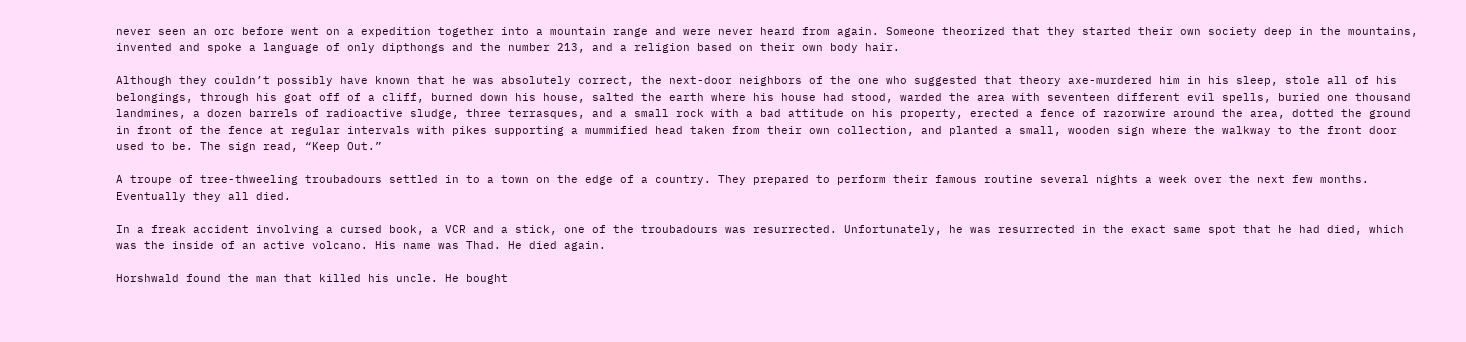never seen an orc before went on a expedition together into a mountain range and were never heard from again. Someone theorized that they started their own society deep in the mountains, invented and spoke a language of only dipthongs and the number 213, and a religion based on their own body hair.

Although they couldn’t possibly have known that he was absolutely correct, the next-door neighbors of the one who suggested that theory axe-murdered him in his sleep, stole all of his belongings, through his goat off of a cliff, burned down his house, salted the earth where his house had stood, warded the area with seventeen different evil spells, buried one thousand landmines, a dozen barrels of radioactive sludge, three terrasques, and a small rock with a bad attitude on his property, erected a fence of razorwire around the area, dotted the ground in front of the fence at regular intervals with pikes supporting a mummified head taken from their own collection, and planted a small, wooden sign where the walkway to the front door used to be. The sign read, “Keep Out.”

A troupe of tree-thweeling troubadours settled in to a town on the edge of a country. They prepared to perform their famous routine several nights a week over the next few months. Eventually they all died.

In a freak accident involving a cursed book, a VCR and a stick, one of the troubadours was resurrected. Unfortunately, he was resurrected in the exact same spot that he had died, which was the inside of an active volcano. His name was Thad. He died again.

Horshwald found the man that killed his uncle. He bought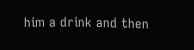him a drink and then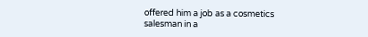offered him a job as a cosmetics salesman in a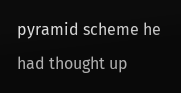pyramid scheme he had thought up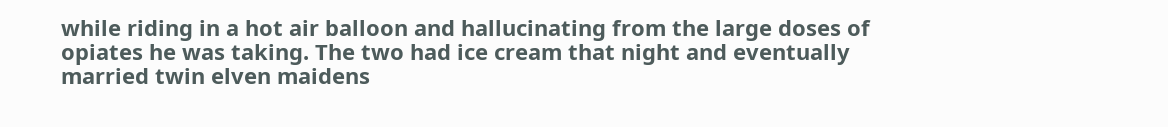while riding in a hot air balloon and hallucinating from the large doses of opiates he was taking. The two had ice cream that night and eventually married twin elven maidens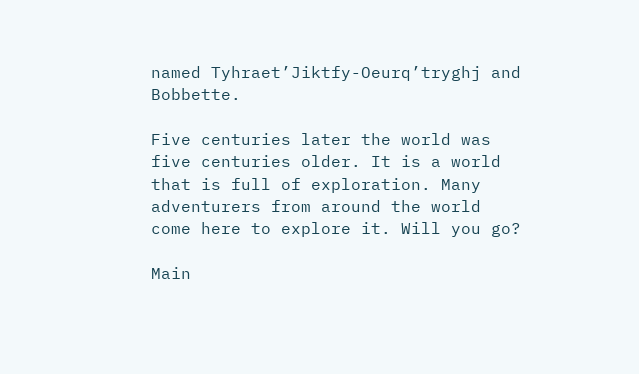named Tyhraet’Jiktfy-Oeurq’tryghj and Bobbette.

Five centuries later the world was five centuries older. It is a world that is full of exploration. Many adventurers from around the world come here to explore it. Will you go?

Main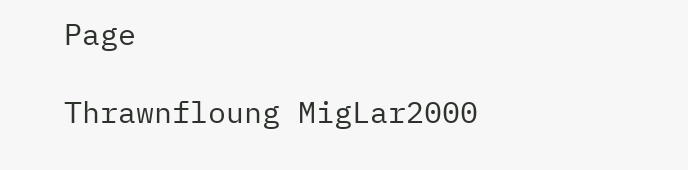Page

Thrawnfloung MigLar2000